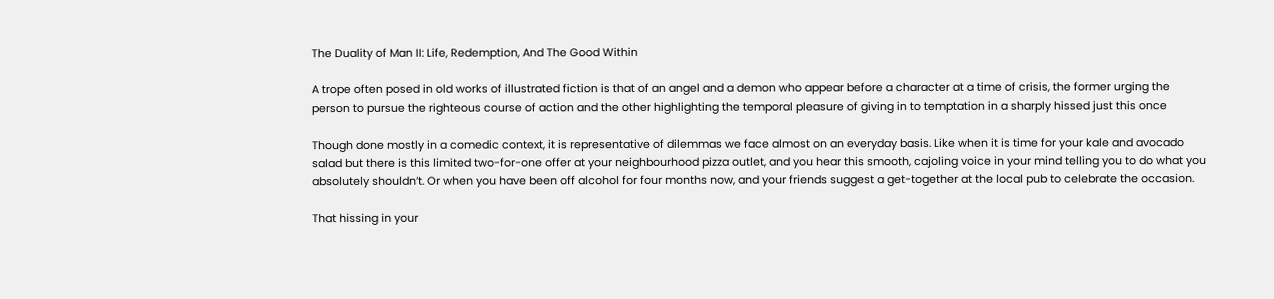The Duality of Man II: Life, Redemption, And The Good Within

A trope often posed in old works of illustrated fiction is that of an angel and a demon who appear before a character at a time of crisis, the former urging the person to pursue the righteous course of action and the other highlighting the temporal pleasure of giving in to temptation in a sharply hissed just this once

Though done mostly in a comedic context, it is representative of dilemmas we face almost on an everyday basis. Like when it is time for your kale and avocado salad but there is this limited two-for-one offer at your neighbourhood pizza outlet, and you hear this smooth, cajoling voice in your mind telling you to do what you absolutely shouldn’t. Or when you have been off alcohol for four months now, and your friends suggest a get-together at the local pub to celebrate the occasion.

That hissing in your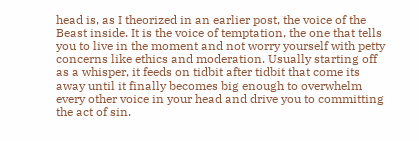head is, as I theorized in an earlier post, the voice of the Beast inside. It is the voice of temptation, the one that tells you to live in the moment and not worry yourself with petty concerns like ethics and moderation. Usually starting off as a whisper, it feeds on tidbit after tidbit that come its away until it finally becomes big enough to overwhelm every other voice in your head and drive you to committing the act of sin.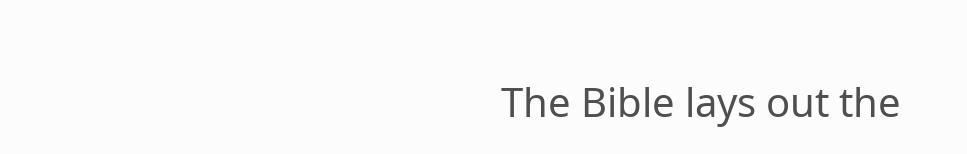The Bible lays out the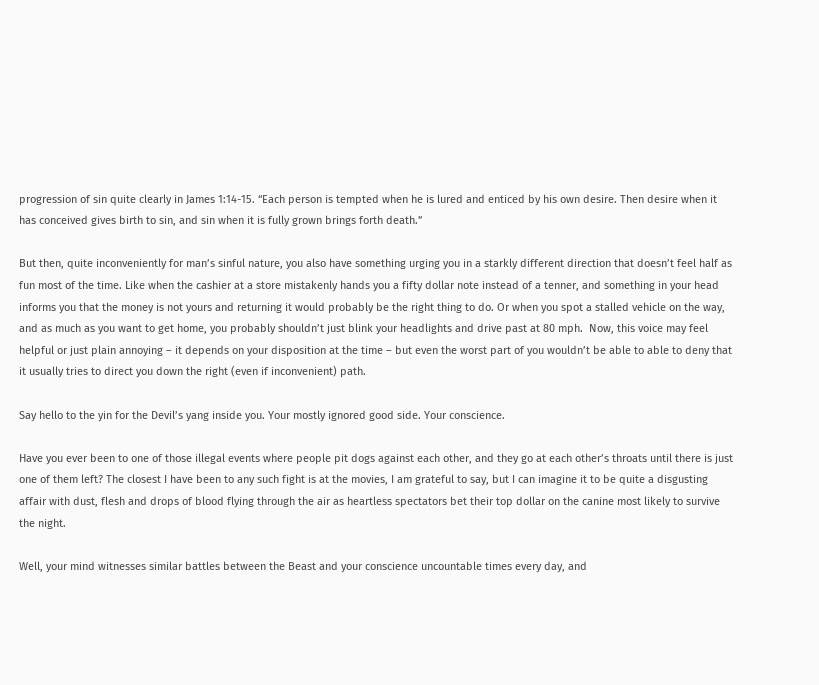progression of sin quite clearly in James 1:14-15. “Each person is tempted when he is lured and enticed by his own desire. Then desire when it has conceived gives birth to sin, and sin when it is fully grown brings forth death.”

But then, quite inconveniently for man’s sinful nature, you also have something urging you in a starkly different direction that doesn’t feel half as fun most of the time. Like when the cashier at a store mistakenly hands you a fifty dollar note instead of a tenner, and something in your head informs you that the money is not yours and returning it would probably be the right thing to do. Or when you spot a stalled vehicle on the way, and as much as you want to get home, you probably shouldn’t just blink your headlights and drive past at 80 mph.  Now, this voice may feel helpful or just plain annoying – it depends on your disposition at the time – but even the worst part of you wouldn’t be able to able to deny that it usually tries to direct you down the right (even if inconvenient) path.

Say hello to the yin for the Devil’s yang inside you. Your mostly ignored good side. Your conscience.

Have you ever been to one of those illegal events where people pit dogs against each other, and they go at each other’s throats until there is just one of them left? The closest I have been to any such fight is at the movies, I am grateful to say, but I can imagine it to be quite a disgusting affair with dust, flesh and drops of blood flying through the air as heartless spectators bet their top dollar on the canine most likely to survive the night.

Well, your mind witnesses similar battles between the Beast and your conscience uncountable times every day, and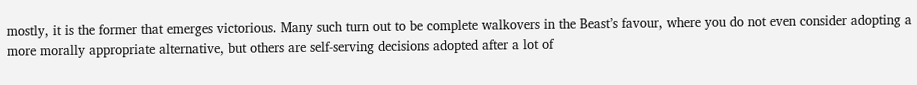mostly, it is the former that emerges victorious. Many such turn out to be complete walkovers in the Beast’s favour, where you do not even consider adopting a more morally appropriate alternative, but others are self-serving decisions adopted after a lot of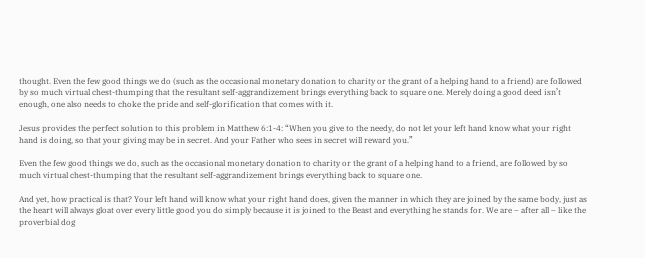thought. Even the few good things we do (such as the occasional monetary donation to charity or the grant of a helping hand to a friend) are followed by so much virtual chest-thumping that the resultant self-aggrandizement brings everything back to square one. Merely doing a good deed isn’t enough, one also needs to choke the pride and self-glorification that comes with it.

Jesus provides the perfect solution to this problem in Matthew 6:1-4: “When you give to the needy, do not let your left hand know what your right hand is doing, so that your giving may be in secret. And your Father who sees in secret will reward you.”

Even the few good things we do, such as the occasional monetary donation to charity or the grant of a helping hand to a friend, are followed by so much virtual chest-thumping that the resultant self-aggrandizement brings everything back to square one.

And yet, how practical is that? Your left hand will know what your right hand does, given the manner in which they are joined by the same body, just as the heart will always gloat over every little good you do simply because it is joined to the Beast and everything he stands for. We are – after all – like the proverbial dog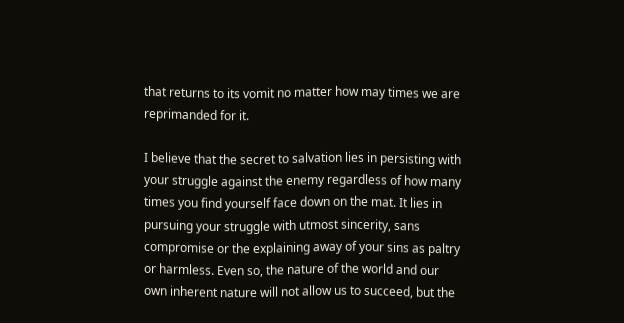that returns to its vomit no matter how may times we are reprimanded for it.

I believe that the secret to salvation lies in persisting with your struggle against the enemy regardless of how many times you find yourself face down on the mat. It lies in pursuing your struggle with utmost sincerity, sans compromise or the explaining away of your sins as paltry or harmless. Even so, the nature of the world and our own inherent nature will not allow us to succeed, but the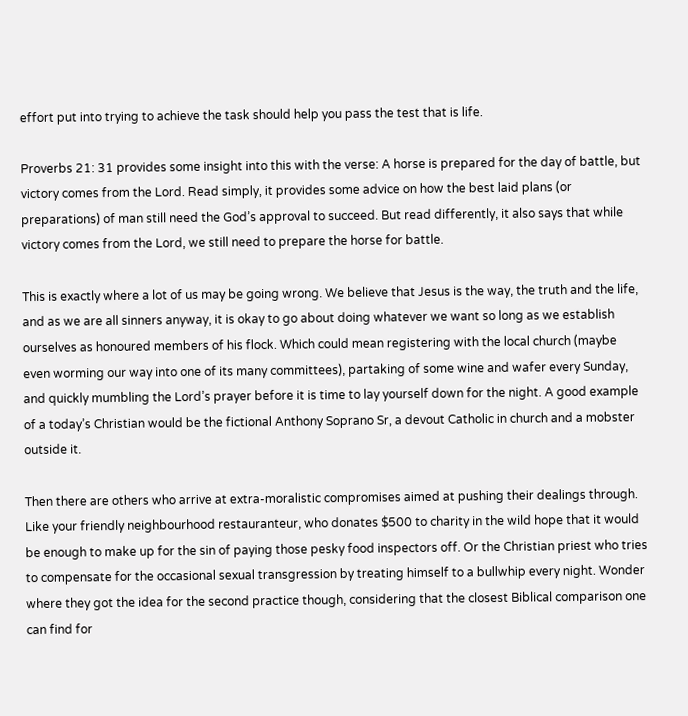effort put into trying to achieve the task should help you pass the test that is life.

Proverbs 21: 31 provides some insight into this with the verse: A horse is prepared for the day of battle, but victory comes from the Lord. Read simply, it provides some advice on how the best laid plans (or preparations) of man still need the God’s approval to succeed. But read differently, it also says that while victory comes from the Lord, we still need to prepare the horse for battle.

This is exactly where a lot of us may be going wrong. We believe that Jesus is the way, the truth and the life, and as we are all sinners anyway, it is okay to go about doing whatever we want so long as we establish ourselves as honoured members of his flock. Which could mean registering with the local church (maybe even worming our way into one of its many committees), partaking of some wine and wafer every Sunday, and quickly mumbling the Lord’s prayer before it is time to lay yourself down for the night. A good example of a today’s Christian would be the fictional Anthony Soprano Sr, a devout Catholic in church and a mobster outside it.

Then there are others who arrive at extra-moralistic compromises aimed at pushing their dealings through. Like your friendly neighbourhood restauranteur, who donates $500 to charity in the wild hope that it would be enough to make up for the sin of paying those pesky food inspectors off. Or the Christian priest who tries to compensate for the occasional sexual transgression by treating himself to a bullwhip every night. Wonder where they got the idea for the second practice though, considering that the closest Biblical comparison one can find for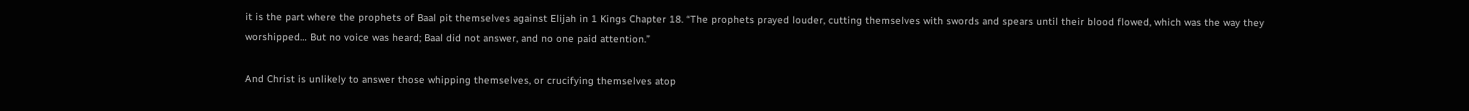it is the part where the prophets of Baal pit themselves against Elijah in 1 Kings Chapter 18. “The prophets prayed louder, cutting themselves with swords and spears until their blood flowed, which was the way they worshipped… But no voice was heard; Baal did not answer, and no one paid attention.”

And Christ is unlikely to answer those whipping themselves, or crucifying themselves atop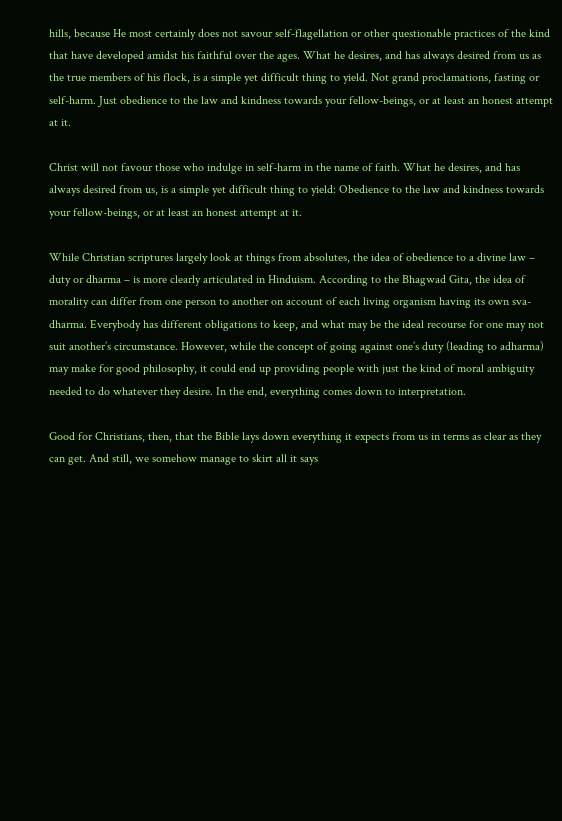hills, because He most certainly does not savour self-flagellation or other questionable practices of the kind that have developed amidst his faithful over the ages. What he desires, and has always desired from us as the true members of his flock, is a simple yet difficult thing to yield. Not grand proclamations, fasting or self-harm. Just obedience to the law and kindness towards your fellow-beings, or at least an honest attempt at it.

Christ will not favour those who indulge in self-harm in the name of faith. What he desires, and has always desired from us, is a simple yet difficult thing to yield: Obedience to the law and kindness towards your fellow-beings, or at least an honest attempt at it.

While Christian scriptures largely look at things from absolutes, the idea of obedience to a divine law – duty or dharma – is more clearly articulated in Hinduism. According to the Bhagwad Gita, the idea of morality can differ from one person to another on account of each living organism having its own sva-dharma. Everybody has different obligations to keep, and what may be the ideal recourse for one may not suit another’s circumstance. However, while the concept of going against one’s duty (leading to adharma) may make for good philosophy, it could end up providing people with just the kind of moral ambiguity needed to do whatever they desire. In the end, everything comes down to interpretation.

Good for Christians, then, that the Bible lays down everything it expects from us in terms as clear as they can get. And still, we somehow manage to skirt all it says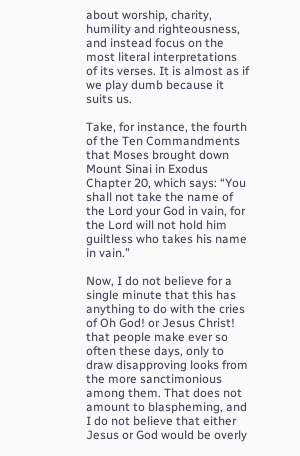about worship, charity, humility and righteousness, and instead focus on the most literal interpretations of its verses. It is almost as if we play dumb because it suits us.

Take, for instance, the fourth of the Ten Commandments that Moses brought down Mount Sinai in Exodus Chapter 20, which says: “You shall not take the name of the Lord your God in vain, for the Lord will not hold him guiltless who takes his name in vain.”

Now, I do not believe for a single minute that this has anything to do with the cries of Oh God! or Jesus Christ! that people make ever so often these days, only to draw disapproving looks from the more sanctimonious among them. That does not amount to blaspheming, and I do not believe that either Jesus or God would be overly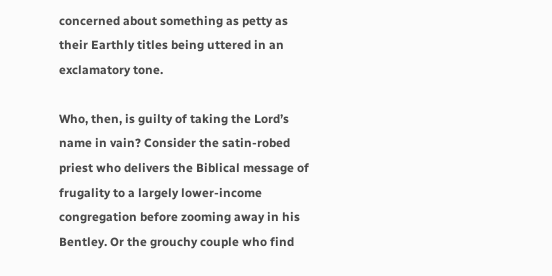concerned about something as petty as their Earthly titles being uttered in an exclamatory tone.

Who, then, is guilty of taking the Lord’s name in vain? Consider the satin-robed priest who delivers the Biblical message of frugality to a largely lower-income congregation before zooming away in his Bentley. Or the grouchy couple who find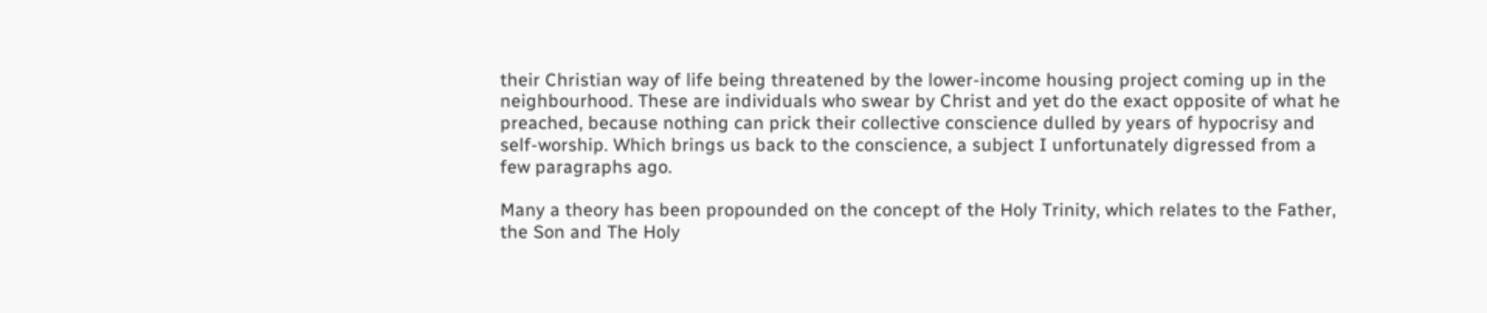their Christian way of life being threatened by the lower-income housing project coming up in the neighbourhood. These are individuals who swear by Christ and yet do the exact opposite of what he preached, because nothing can prick their collective conscience dulled by years of hypocrisy and self-worship. Which brings us back to the conscience, a subject I unfortunately digressed from a few paragraphs ago.

Many a theory has been propounded on the concept of the Holy Trinity, which relates to the Father, the Son and The Holy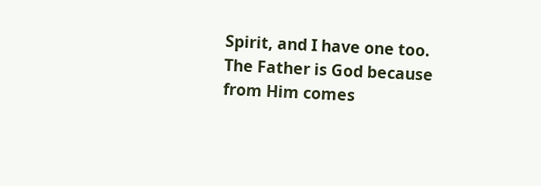Spirit, and I have one too. The Father is God because from Him comes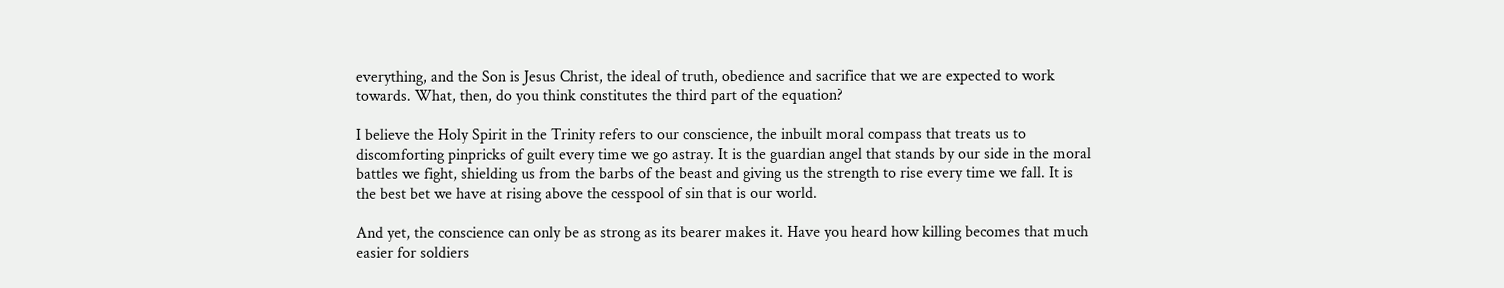everything, and the Son is Jesus Christ, the ideal of truth, obedience and sacrifice that we are expected to work towards. What, then, do you think constitutes the third part of the equation?

I believe the Holy Spirit in the Trinity refers to our conscience, the inbuilt moral compass that treats us to discomforting pinpricks of guilt every time we go astray. It is the guardian angel that stands by our side in the moral battles we fight, shielding us from the barbs of the beast and giving us the strength to rise every time we fall. It is the best bet we have at rising above the cesspool of sin that is our world.

And yet, the conscience can only be as strong as its bearer makes it. Have you heard how killing becomes that much easier for soldiers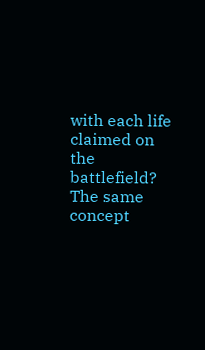with each life claimed on the battlefield? The same concept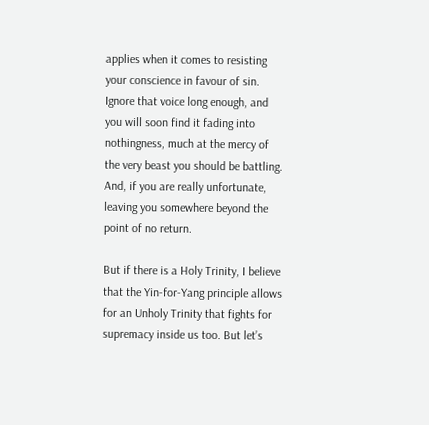applies when it comes to resisting your conscience in favour of sin. Ignore that voice long enough, and you will soon find it fading into nothingness, much at the mercy of the very beast you should be battling. And, if you are really unfortunate, leaving you somewhere beyond the point of no return.

But if there is a Holy Trinity, I believe that the Yin-for-Yang principle allows for an Unholy Trinity that fights for supremacy inside us too. But let’s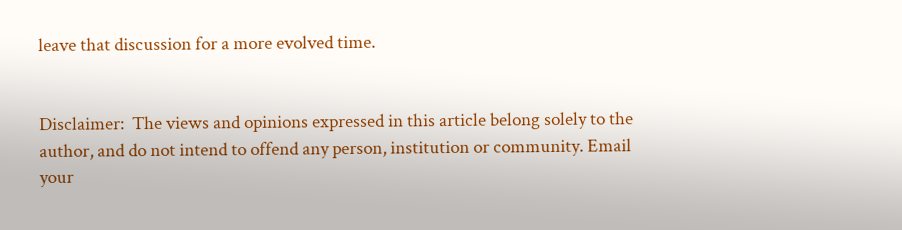leave that discussion for a more evolved time.


Disclaimer:  The views and opinions expressed in this article belong solely to the author, and do not intend to offend any person, institution or community. Email your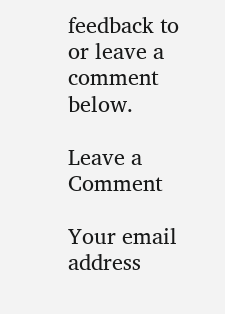feedback to or leave a comment below.

Leave a Comment

Your email address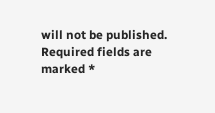will not be published. Required fields are marked *